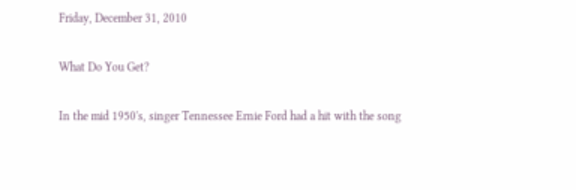Friday, December 31, 2010

What Do You Get?

In the mid 1950's, singer Tennessee Ernie Ford had a hit with the song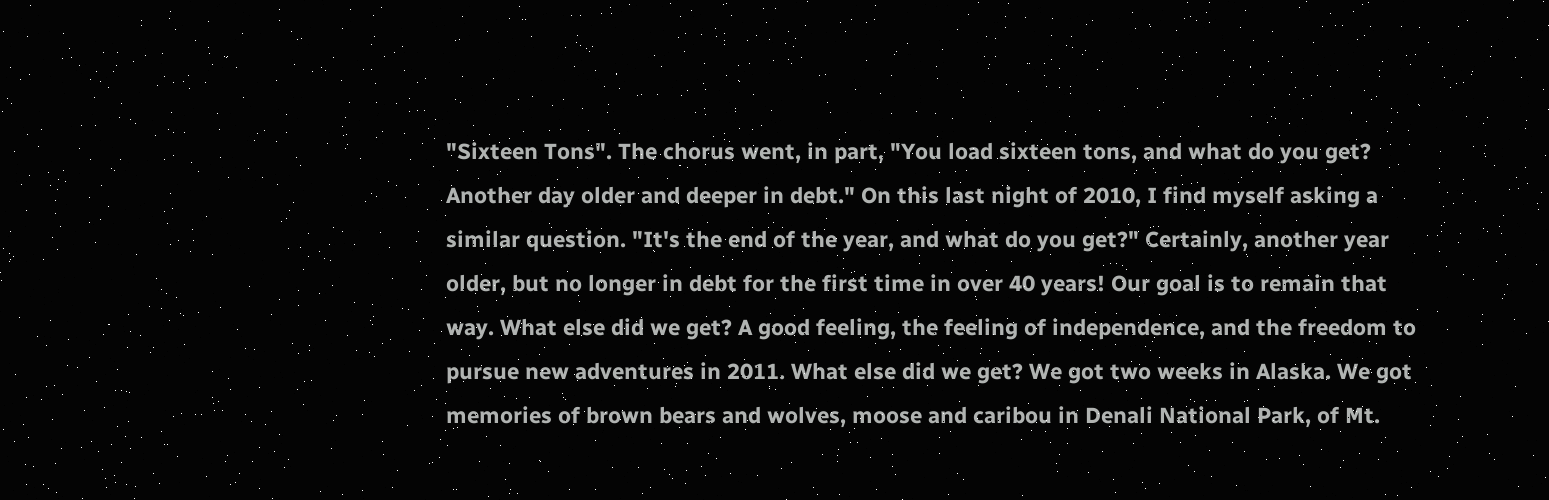"Sixteen Tons". The chorus went, in part, "You load sixteen tons, and what do you get? Another day older and deeper in debt." On this last night of 2010, I find myself asking a similar question. "It's the end of the year, and what do you get?" Certainly, another year older, but no longer in debt for the first time in over 40 years! Our goal is to remain that way. What else did we get? A good feeling, the feeling of independence, and the freedom to pursue new adventures in 2011. What else did we get? We got two weeks in Alaska. We got memories of brown bears and wolves, moose and caribou in Denali National Park, of Mt.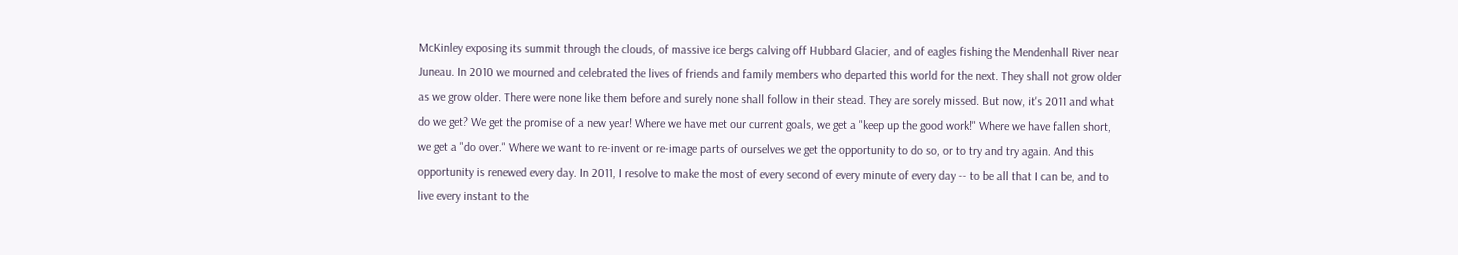McKinley exposing its summit through the clouds, of massive ice bergs calving off Hubbard Glacier, and of eagles fishing the Mendenhall River near Juneau. In 2010 we mourned and celebrated the lives of friends and family members who departed this world for the next. They shall not grow older as we grow older. There were none like them before and surely none shall follow in their stead. They are sorely missed. But now, it's 2011 and what do we get? We get the promise of a new year! Where we have met our current goals, we get a "keep up the good work!" Where we have fallen short, we get a "do over." Where we want to re-invent or re-image parts of ourselves we get the opportunity to do so, or to try and try again. And this opportunity is renewed every day. In 2011, I resolve to make the most of every second of every minute of every day -- to be all that I can be, and to live every instant to the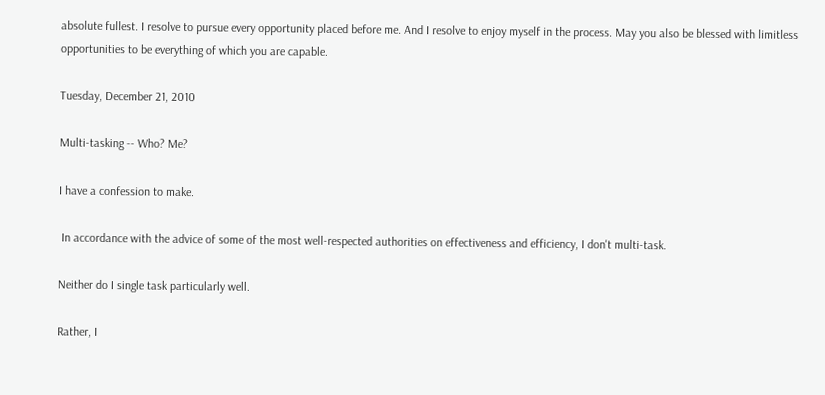absolute fullest. I resolve to pursue every opportunity placed before me. And I resolve to enjoy myself in the process. May you also be blessed with limitless opportunities to be everything of which you are capable.

Tuesday, December 21, 2010

Multi-tasking -- Who? Me?

I have a confession to make.

 In accordance with the advice of some of the most well-respected authorities on effectiveness and efficiency, I don't multi-task.

Neither do I single task particularly well.

Rather, I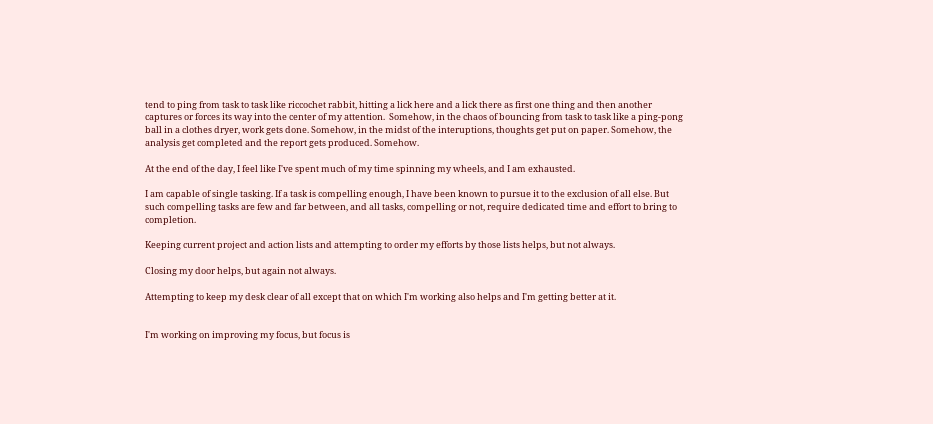tend to ping from task to task like riccochet rabbit, hitting a lick here and a lick there as first one thing and then another captures or forces its way into the center of my attention.  Somehow, in the chaos of bouncing from task to task like a ping-pong ball in a clothes dryer, work gets done. Somehow, in the midst of the interuptions, thoughts get put on paper. Somehow, the analysis get completed and the report gets produced. Somehow.

At the end of the day, I feel like I've spent much of my time spinning my wheels, and I am exhausted.

I am capable of single tasking. If a task is compelling enough, I have been known to pursue it to the exclusion of all else. But such compelling tasks are few and far between, and all tasks, compelling or not, require dedicated time and effort to bring to completion.

Keeping current project and action lists and attempting to order my efforts by those lists helps, but not always.

Closing my door helps, but again not always.

Attempting to keep my desk clear of all except that on which I'm working also helps and I'm getting better at it.


I'm working on improving my focus, but focus is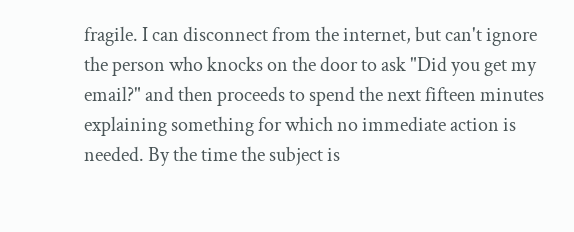fragile. I can disconnect from the internet, but can't ignore the person who knocks on the door to ask "Did you get my email?" and then proceeds to spend the next fifteen minutes explaining something for which no immediate action is needed. By the time the subject is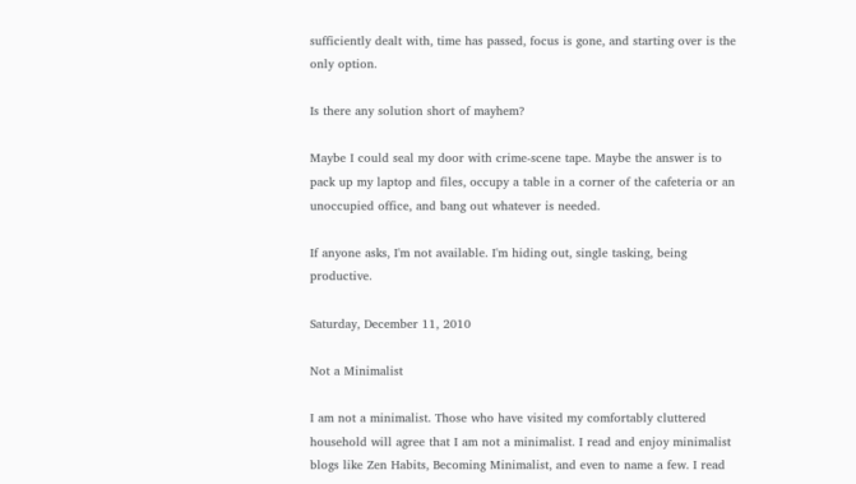sufficiently dealt with, time has passed, focus is gone, and starting over is the only option.

Is there any solution short of mayhem?

Maybe I could seal my door with crime-scene tape. Maybe the answer is to pack up my laptop and files, occupy a table in a corner of the cafeteria or an unoccupied office, and bang out whatever is needed.

If anyone asks, I'm not available. I'm hiding out, single tasking, being productive.

Saturday, December 11, 2010

Not a Minimalist

I am not a minimalist. Those who have visited my comfortably cluttered household will agree that I am not a minimalist. I read and enjoy minimalist blogs like Zen Habits, Becoming Minimalist, and even to name a few. I read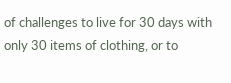of challenges to live for 30 days with only 30 items of clothing, or to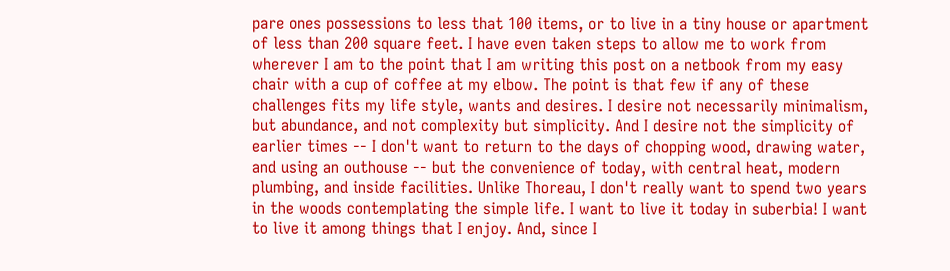pare ones possessions to less that 100 items, or to live in a tiny house or apartment of less than 200 square feet. I have even taken steps to allow me to work from wherever I am to the point that I am writing this post on a netbook from my easy chair with a cup of coffee at my elbow. The point is that few if any of these challenges fits my life style, wants and desires. I desire not necessarily minimalism, but abundance, and not complexity but simplicity. And I desire not the simplicity of earlier times -- I don't want to return to the days of chopping wood, drawing water, and using an outhouse -- but the convenience of today, with central heat, modern plumbing, and inside facilities. Unlike Thoreau, I don't really want to spend two years in the woods contemplating the simple life. I want to live it today in suberbia! I want to live it among things that I enjoy. And, since I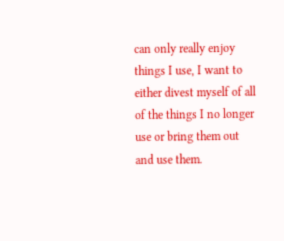can only really enjoy things I use, I want to either divest myself of all of the things I no longer use or bring them out and use them.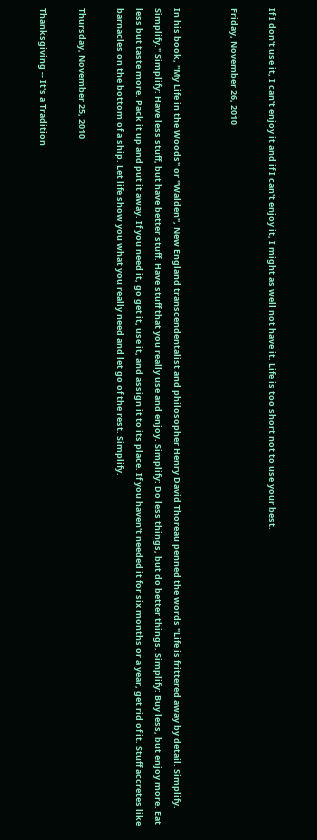If I don't use it, I can't enjoy it and if I can't enjoy it, I might as well not have it. Life is too short not to use your best.

Friday, November 26, 2010


In his book, "My Life in the Woods" or "Walden", New England transcendentalist and philosopher Henry David Thoreau penned the words "Life is frittered away by detail. Simplify. Simplify." Simplify: Have less stuff, but have better stuff. Have stuff that you really use and enjoy. Simplify: Do less things, but do better things. Simplify: Buy less, but enjoy more. Eat less but taste more. Pack it up and put it away. If you need it, go get it, use it, and assign it to its place. If you haven't needed it for six months or a year, get rid of it. Stuff accretes like barnacles on the bottom of a ship. Let life show you what you really need and let go of the rest. Simplify.

Thursday, November 25, 2010

Thanksgiving -- It's a Tradition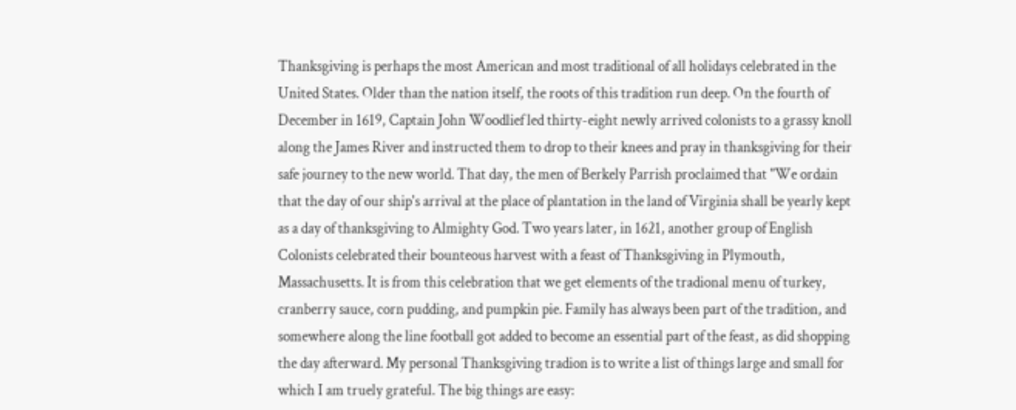Thanksgiving is perhaps the most American and most traditional of all holidays celebrated in the United States. Older than the nation itself, the roots of this tradition run deep. On the fourth of December in 1619, Captain John Woodlief led thirty-eight newly arrived colonists to a grassy knoll along the James River and instructed them to drop to their knees and pray in thanksgiving for their safe journey to the new world. That day, the men of Berkely Parrish proclaimed that "We ordain that the day of our ship's arrival at the place of plantation in the land of Virginia shall be yearly kept as a day of thanksgiving to Almighty God. Two years later, in 1621, another group of English Colonists celebrated their bounteous harvest with a feast of Thanksgiving in Plymouth, Massachusetts. It is from this celebration that we get elements of the tradional menu of turkey, cranberry sauce, corn pudding, and pumpkin pie. Family has always been part of the tradition, and somewhere along the line football got added to become an essential part of the feast, as did shopping the day afterward. My personal Thanksgiving tradion is to write a list of things large and small for which I am truely grateful. The big things are easy: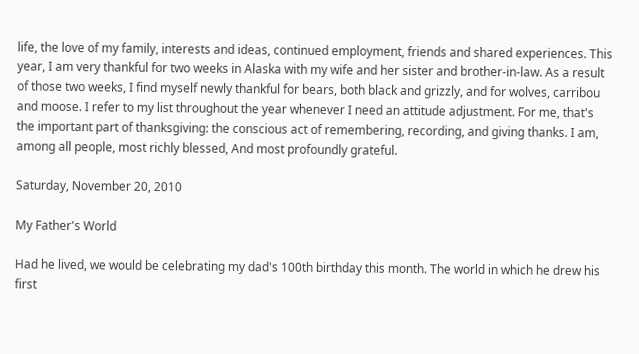life, the love of my family, interests and ideas, continued employment, friends and shared experiences. This year, I am very thankful for two weeks in Alaska with my wife and her sister and brother-in-law. As a result of those two weeks, I find myself newly thankful for bears, both black and grizzly, and for wolves, carribou and moose. I refer to my list throughout the year whenever I need an attitude adjustment. For me, that's the important part of thanksgiving: the conscious act of remembering, recording, and giving thanks. I am, among all people, most richly blessed, And most profoundly grateful.

Saturday, November 20, 2010

My Father's World

Had he lived, we would be celebrating my dad's 100th birthday this month. The world in which he drew his first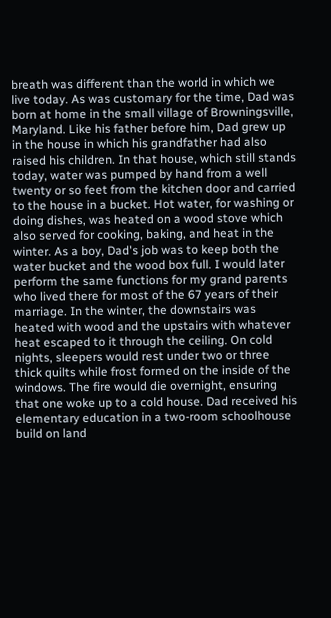breath was different than the world in which we live today. As was customary for the time, Dad was born at home in the small village of Browningsville, Maryland. Like his father before him, Dad grew up in the house in which his grandfather had also raised his children. In that house, which still stands today, water was pumped by hand from a well twenty or so feet from the kitchen door and carried to the house in a bucket. Hot water, for washing or doing dishes, was heated on a wood stove which also served for cooking, baking, and heat in the winter. As a boy, Dad's job was to keep both the water bucket and the wood box full. I would later perform the same functions for my grand parents who lived there for most of the 67 years of their marriage. In the winter, the downstairs was heated with wood and the upstairs with whatever heat escaped to it through the ceiling. On cold nights, sleepers would rest under two or three thick quilts while frost formed on the inside of the windows. The fire would die overnight, ensuring that one woke up to a cold house. Dad received his elementary education in a two-room schoolhouse build on land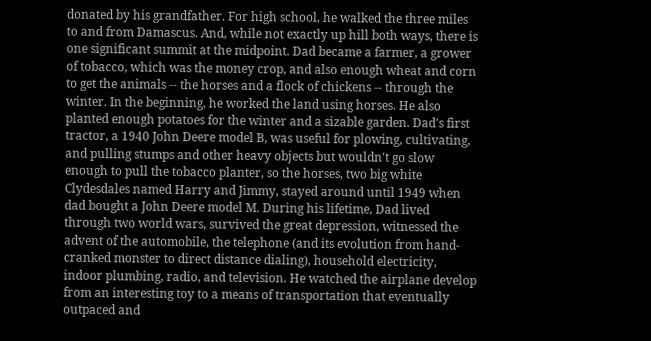donated by his grandfather. For high school, he walked the three miles to and from Damascus. And, while not exactly up hill both ways, there is one significant summit at the midpoint. Dad became a farmer, a grower of tobacco, which was the money crop, and also enough wheat and corn to get the animals -- the horses and a flock of chickens -- through the winter. In the beginning, he worked the land using horses. He also planted enough potatoes for the winter and a sizable garden. Dad's first tractor, a 1940 John Deere model B, was useful for plowing, cultivating, and pulling stumps and other heavy objects but wouldn't go slow enough to pull the tobacco planter, so the horses, two big white Clydesdales named Harry and Jimmy, stayed around until 1949 when dad bought a John Deere model M. During his lifetime, Dad lived through two world wars, survived the great depression, witnessed the advent of the automobile, the telephone (and its evolution from hand-cranked monster to direct distance dialing), household electricity, indoor plumbing, radio, and television. He watched the airplane develop from an interesting toy to a means of transportation that eventually outpaced and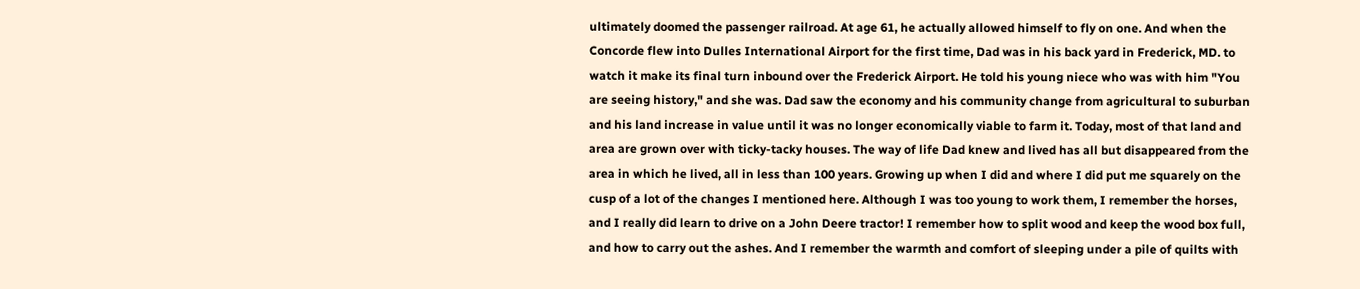ultimately doomed the passenger railroad. At age 61, he actually allowed himself to fly on one. And when the Concorde flew into Dulles International Airport for the first time, Dad was in his back yard in Frederick, MD. to watch it make its final turn inbound over the Frederick Airport. He told his young niece who was with him "You are seeing history," and she was. Dad saw the economy and his community change from agricultural to suburban and his land increase in value until it was no longer economically viable to farm it. Today, most of that land and area are grown over with ticky-tacky houses. The way of life Dad knew and lived has all but disappeared from the area in which he lived, all in less than 100 years. Growing up when I did and where I did put me squarely on the cusp of a lot of the changes I mentioned here. Although I was too young to work them, I remember the horses, and I really did learn to drive on a John Deere tractor! I remember how to split wood and keep the wood box full, and how to carry out the ashes. And I remember the warmth and comfort of sleeping under a pile of quilts with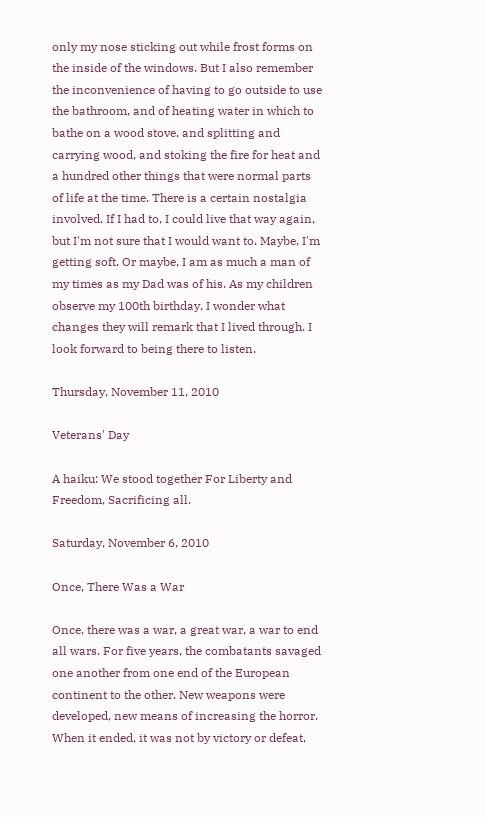only my nose sticking out while frost forms on the inside of the windows. But I also remember the inconvenience of having to go outside to use the bathroom, and of heating water in which to bathe on a wood stove, and splitting and carrying wood, and stoking the fire for heat and a hundred other things that were normal parts of life at the time. There is a certain nostalgia involved. If I had to, I could live that way again, but I'm not sure that I would want to. Maybe, I'm getting soft. Or maybe, I am as much a man of my times as my Dad was of his. As my children observe my 100th birthday, I wonder what changes they will remark that I lived through. I look forward to being there to listen.

Thursday, November 11, 2010

Veterans' Day

A haiku: We stood together For Liberty and Freedom, Sacrificing all.

Saturday, November 6, 2010

Once, There Was a War

Once, there was a war, a great war, a war to end all wars. For five years, the combatants savaged one another from one end of the European continent to the other. New weapons were developed, new means of increasing the horror. When it ended, it was not by victory or defeat,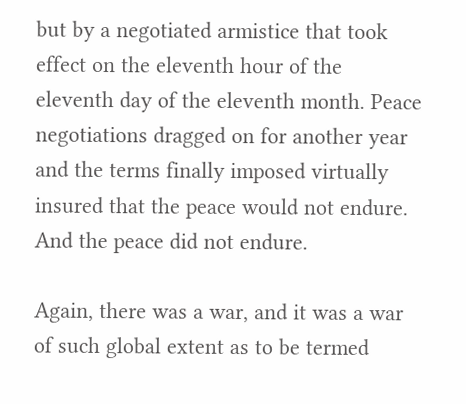but by a negotiated armistice that took effect on the eleventh hour of the eleventh day of the eleventh month. Peace negotiations dragged on for another year and the terms finally imposed virtually insured that the peace would not endure. And the peace did not endure.

Again, there was a war, and it was a war of such global extent as to be termed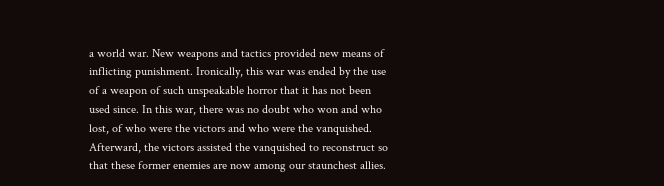a world war. New weapons and tactics provided new means of inflicting punishment. Ironically, this war was ended by the use of a weapon of such unspeakable horror that it has not been used since. In this war, there was no doubt who won and who lost, of who were the victors and who were the vanquished. Afterward, the victors assisted the vanquished to reconstruct so that these former enemies are now among our staunchest allies.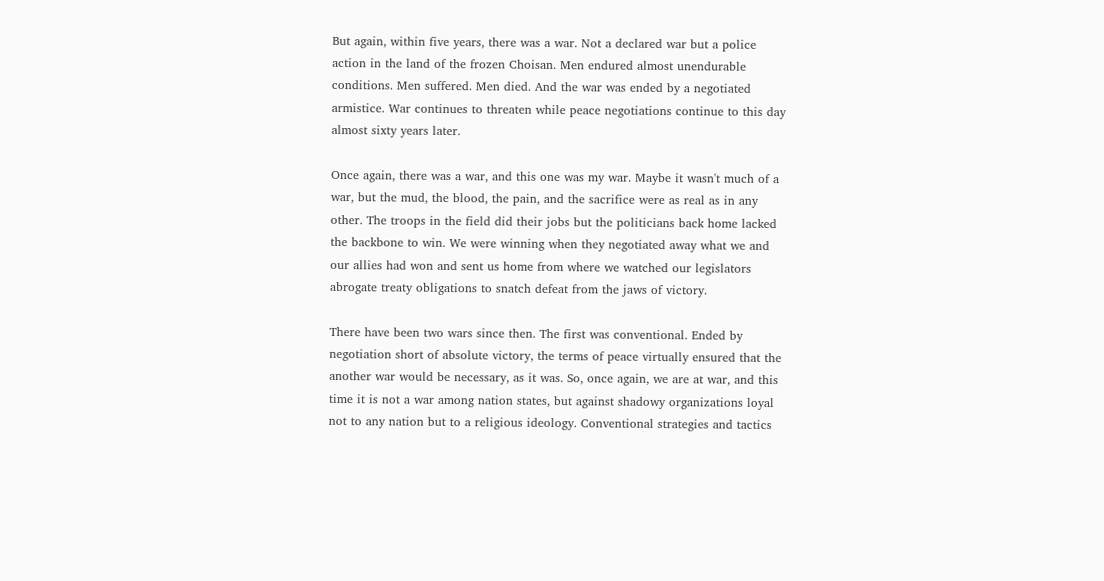But again, within five years, there was a war. Not a declared war but a police action in the land of the frozen Choisan. Men endured almost unendurable conditions. Men suffered. Men died. And the war was ended by a negotiated armistice. War continues to threaten while peace negotiations continue to this day almost sixty years later.

Once again, there was a war, and this one was my war. Maybe it wasn't much of a war, but the mud, the blood, the pain, and the sacrifice were as real as in any other. The troops in the field did their jobs but the politicians back home lacked the backbone to win. We were winning when they negotiated away what we and our allies had won and sent us home from where we watched our legislators abrogate treaty obligations to snatch defeat from the jaws of victory.

There have been two wars since then. The first was conventional. Ended by negotiation short of absolute victory, the terms of peace virtually ensured that the another war would be necessary, as it was. So, once again, we are at war, and this time it is not a war among nation states, but against shadowy organizations loyal not to any nation but to a religious ideology. Conventional strategies and tactics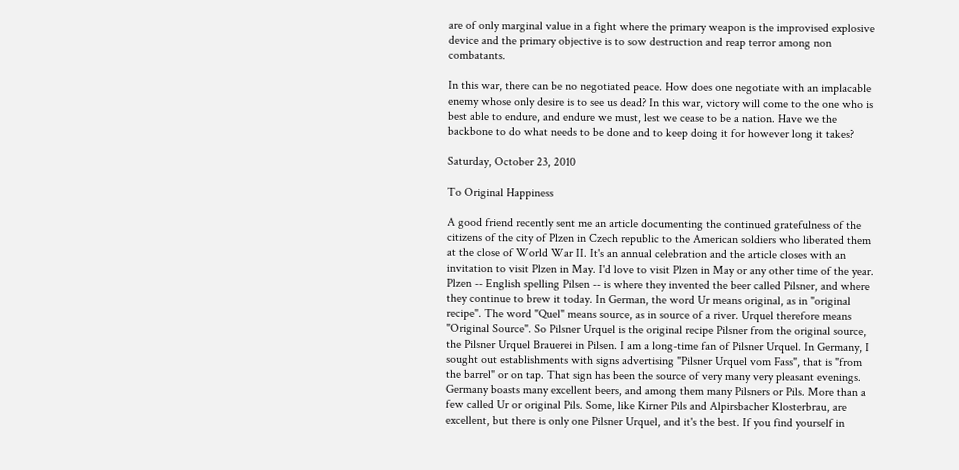are of only marginal value in a fight where the primary weapon is the improvised explosive device and the primary objective is to sow destruction and reap terror among non combatants.

In this war, there can be no negotiated peace. How does one negotiate with an implacable enemy whose only desire is to see us dead? In this war, victory will come to the one who is best able to endure, and endure we must, lest we cease to be a nation. Have we the backbone to do what needs to be done and to keep doing it for however long it takes?

Saturday, October 23, 2010

To Original Happiness

A good friend recently sent me an article documenting the continued gratefulness of the citizens of the city of Plzen in Czech republic to the American soldiers who liberated them at the close of World War II. It's an annual celebration and the article closes with an invitation to visit Plzen in May. I'd love to visit Plzen in May or any other time of the year. Plzen -- English spelling Pilsen -- is where they invented the beer called Pilsner, and where they continue to brew it today. In German, the word Ur means original, as in "original recipe". The word "Quel" means source, as in source of a river. Urquel therefore means "Original Source". So Pilsner Urquel is the original recipe Pilsner from the original source, the Pilsner Urquel Brauerei in Pilsen. I am a long-time fan of Pilsner Urquel. In Germany, I sought out establishments with signs advertising "Pilsner Urquel vom Fass", that is "from the barrel" or on tap. That sign has been the source of very many very pleasant evenings. Germany boasts many excellent beers, and among them many Pilsners or Pils. More than a few called Ur or original Pils. Some, like Kirner Pils and Alpirsbacher Klosterbrau, are excellent, but there is only one Pilsner Urquel, and it's the best. If you find yourself in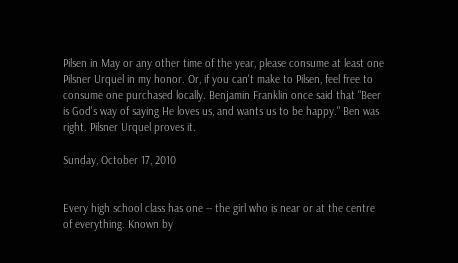Pilsen in May or any other time of the year, please consume at least one Pilsner Urquel in my honor. Or, if you can't make to Pilsen, feel free to consume one purchased locally. Benjamin Franklin once said that "Beer is God's way of saying He loves us, and wants us to be happy." Ben was right. Pilsner Urquel proves it.

Sunday, October 17, 2010


Every high school class has one -- the girl who is near or at the centre of everything. Known by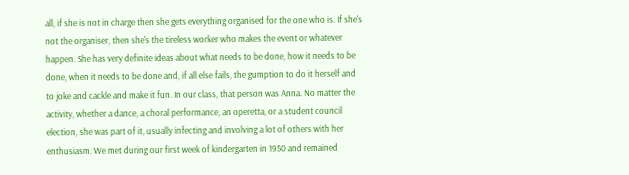all, if she is not in charge then she gets everything organised for the one who is. If she's not the organiser, then she's the tireless worker who makes the event or whatever happen. She has very definite ideas about what needs to be done, how it needs to be done, when it needs to be done and, if all else fails, the gumption to do it herself and to joke and cackle and make it fun. In our class, that person was Anna. No matter the activity, whether a dance, a choral performance, an operetta, or a student council election, she was part of it, usually infecting and involving a lot of others with her enthusiasm. We met during our first week of kindergarten in 1950 and remained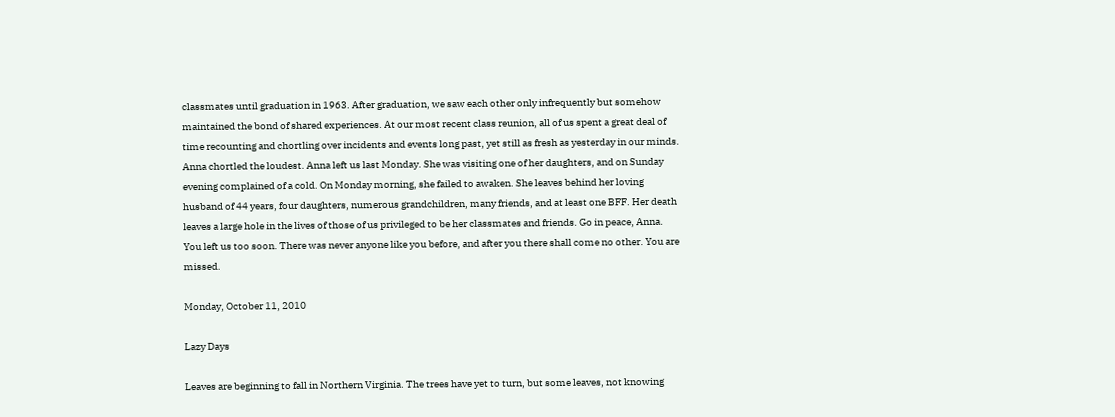classmates until graduation in 1963. After graduation, we saw each other only infrequently but somehow maintained the bond of shared experiences. At our most recent class reunion, all of us spent a great deal of time recounting and chortling over incidents and events long past, yet still as fresh as yesterday in our minds. Anna chortled the loudest. Anna left us last Monday. She was visiting one of her daughters, and on Sunday evening complained of a cold. On Monday morning, she failed to awaken. She leaves behind her loving husband of 44 years, four daughters, numerous grandchildren, many friends, and at least one BFF. Her death leaves a large hole in the lives of those of us privileged to be her classmates and friends. Go in peace, Anna. You left us too soon. There was never anyone like you before, and after you there shall come no other. You are missed.

Monday, October 11, 2010

Lazy Days

Leaves are beginning to fall in Northern Virginia. The trees have yet to turn, but some leaves, not knowing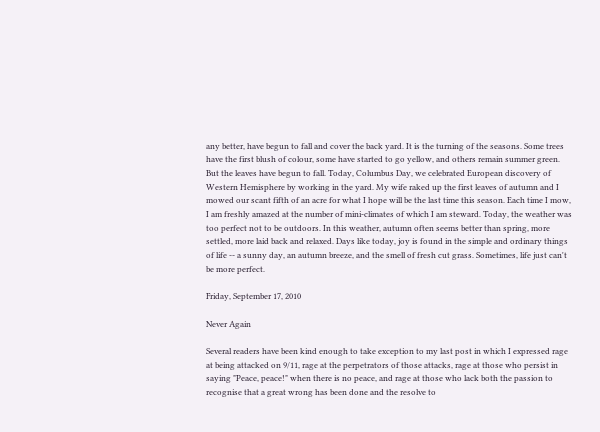any better, have begun to fall and cover the back yard. It is the turning of the seasons. Some trees have the first blush of colour, some have started to go yellow, and others remain summer green. But the leaves have begun to fall. Today, Columbus Day, we celebrated European discovery of Western Hemisphere by working in the yard. My wife raked up the first leaves of autumn and I mowed our scant fifth of an acre for what I hope will be the last time this season. Each time I mow, I am freshly amazed at the number of mini-climates of which I am steward. Today, the weather was too perfect not to be outdoors. In this weather, autumn often seems better than spring, more settled, more laid back and relaxed. Days like today, joy is found in the simple and ordinary things of life -- a sunny day, an autumn breeze, and the smell of fresh cut grass. Sometimes, life just can't be more perfect.

Friday, September 17, 2010

Never Again

Several readers have been kind enough to take exception to my last post in which I expressed rage at being attacked on 9/11, rage at the perpetrators of those attacks, rage at those who persist in saying "Peace, peace!" when there is no peace, and rage at those who lack both the passion to recognise that a great wrong has been done and the resolve to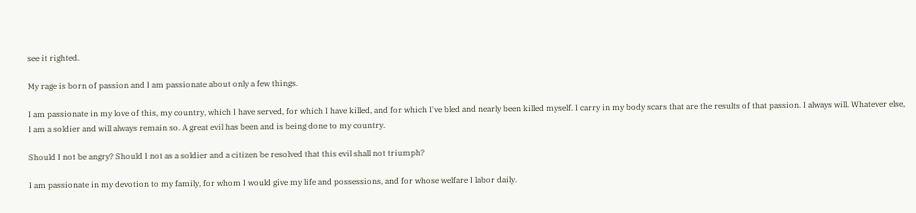see it righted.

My rage is born of passion and I am passionate about only a few things.

I am passionate in my love of this, my country, which I have served, for which I have killed, and for which I've bled and nearly been killed myself. I carry in my body scars that are the results of that passion. I always will. Whatever else, I am a soldier and will always remain so. A great evil has been and is being done to my country.

Should I not be angry? Should I not as a soldier and a citizen be resolved that this evil shall not triumph?

I am passionate in my devotion to my family, for whom I would give my life and possessions, and for whose welfare I labor daily.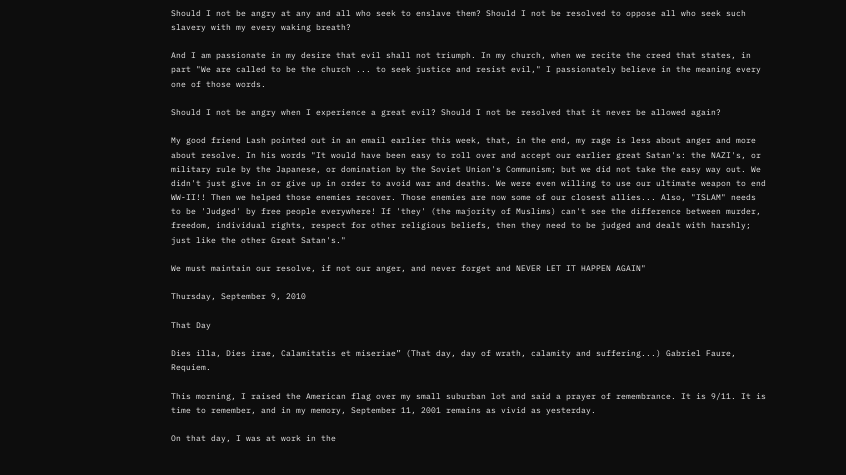Should I not be angry at any and all who seek to enslave them? Should I not be resolved to oppose all who seek such slavery with my every waking breath?

And I am passionate in my desire that evil shall not triumph. In my church, when we recite the creed that states, in part "We are called to be the church ... to seek justice and resist evil," I passionately believe in the meaning every one of those words.

Should I not be angry when I experience a great evil? Should I not be resolved that it never be allowed again?

My good friend Lash pointed out in an email earlier this week, that, in the end, my rage is less about anger and more about resolve. In his words "It would have been easy to roll over and accept our earlier great Satan's: the NAZI's, or military rule by the Japanese, or domination by the Soviet Union's Communism; but we did not take the easy way out. We didn't just give in or give up in order to avoid war and deaths. We were even willing to use our ultimate weapon to end WW-II!! Then we helped those enemies recover. Those enemies are now some of our closest allies... Also, "ISLAM" needs to be 'Judged' by free people everywhere! If 'they' (the majority of Muslims) can't see the difference between murder, freedom, individual rights, respect for other religious beliefs, then they need to be judged and dealt with harshly; just like the other Great Satan's."

We must maintain our resolve, if not our anger, and never forget and NEVER LET IT HAPPEN AGAIN"

Thursday, September 9, 2010

That Day

Dies illa, Dies irae, Calamitatis et miseriae” (That day, day of wrath, calamity and suffering...) Gabriel Faure, Requiem.

This morning, I raised the American flag over my small suburban lot and said a prayer of remembrance. It is 9/11. It is time to remember, and in my memory, September 11, 2001 remains as vivid as yesterday.

On that day, I was at work in the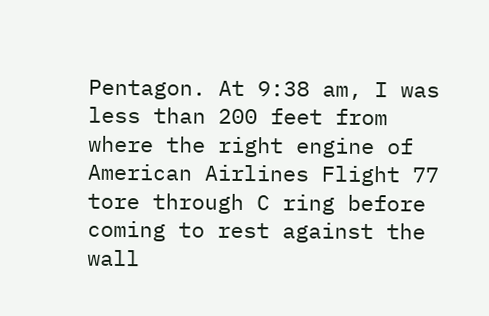Pentagon. At 9:38 am, I was less than 200 feet from where the right engine of American Airlines Flight 77 tore through C ring before coming to rest against the wall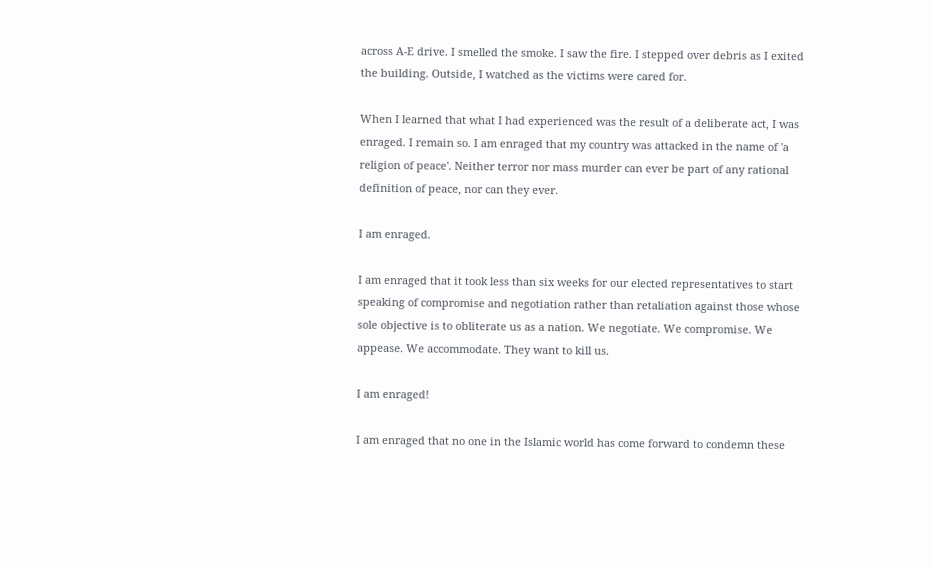across A-E drive. I smelled the smoke. I saw the fire. I stepped over debris as I exited the building. Outside, I watched as the victims were cared for.

When I learned that what I had experienced was the result of a deliberate act, I was enraged. I remain so. I am enraged that my country was attacked in the name of 'a religion of peace'. Neither terror nor mass murder can ever be part of any rational definition of peace, nor can they ever.

I am enraged.

I am enraged that it took less than six weeks for our elected representatives to start speaking of compromise and negotiation rather than retaliation against those whose sole objective is to obliterate us as a nation. We negotiate. We compromise. We appease. We accommodate. They want to kill us.

I am enraged!

I am enraged that no one in the Islamic world has come forward to condemn these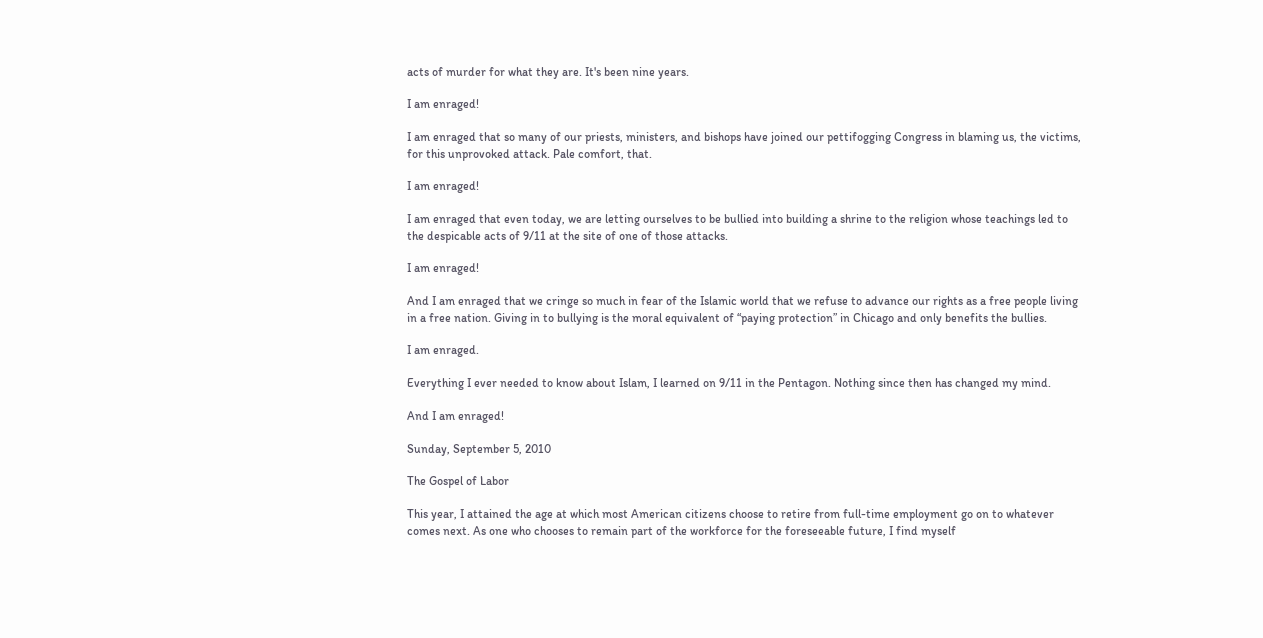acts of murder for what they are. It's been nine years.

I am enraged!

I am enraged that so many of our priests, ministers, and bishops have joined our pettifogging Congress in blaming us, the victims, for this unprovoked attack. Pale comfort, that.

I am enraged!

I am enraged that even today, we are letting ourselves to be bullied into building a shrine to the religion whose teachings led to the despicable acts of 9/11 at the site of one of those attacks.

I am enraged!

And I am enraged that we cringe so much in fear of the Islamic world that we refuse to advance our rights as a free people living in a free nation. Giving in to bullying is the moral equivalent of “paying protection” in Chicago and only benefits the bullies.

I am enraged.

Everything I ever needed to know about Islam, I learned on 9/11 in the Pentagon. Nothing since then has changed my mind.

And I am enraged!

Sunday, September 5, 2010

The Gospel of Labor

This year, I attained the age at which most American citizens choose to retire from full-time employment go on to whatever comes next. As one who chooses to remain part of the workforce for the foreseeable future, I find myself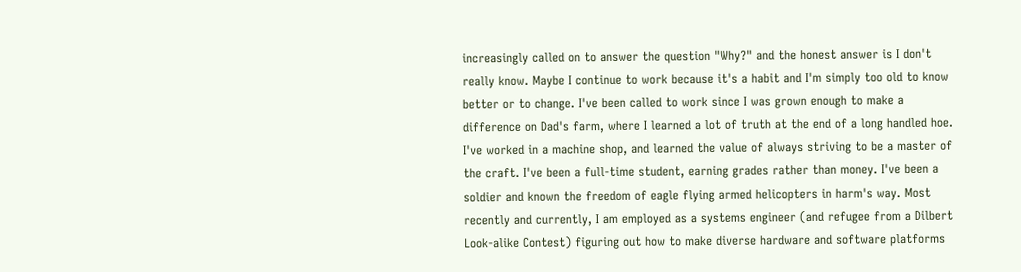increasingly called on to answer the question "Why?" and the honest answer is I don't really know. Maybe I continue to work because it's a habit and I'm simply too old to know better or to change. I've been called to work since I was grown enough to make a difference on Dad's farm, where I learned a lot of truth at the end of a long handled hoe. I've worked in a machine shop, and learned the value of always striving to be a master of the craft. I've been a full-time student, earning grades rather than money. I've been a soldier and known the freedom of eagle flying armed helicopters in harm's way. Most recently and currently, I am employed as a systems engineer (and refugee from a Dilbert Look-alike Contest) figuring out how to make diverse hardware and software platforms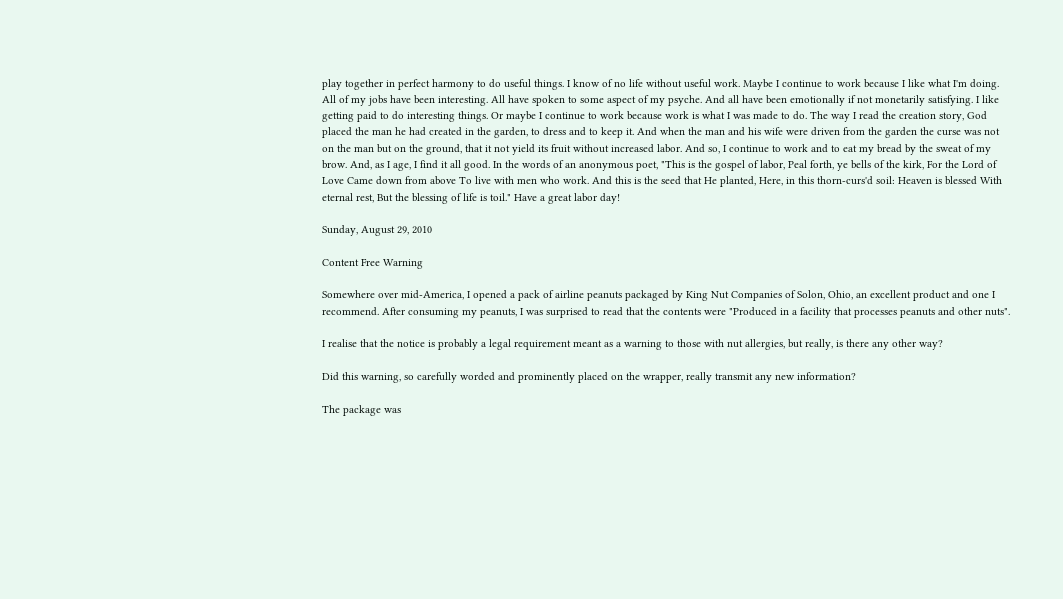play together in perfect harmony to do useful things. I know of no life without useful work. Maybe I continue to work because I like what I'm doing. All of my jobs have been interesting. All have spoken to some aspect of my psyche. And all have been emotionally if not monetarily satisfying. I like getting paid to do interesting things. Or maybe I continue to work because work is what I was made to do. The way I read the creation story, God placed the man he had created in the garden, to dress and to keep it. And when the man and his wife were driven from the garden the curse was not on the man but on the ground, that it not yield its fruit without increased labor. And so, I continue to work and to eat my bread by the sweat of my brow. And, as I age, I find it all good. In the words of an anonymous poet, "This is the gospel of labor, Peal forth, ye bells of the kirk, For the Lord of Love Came down from above To live with men who work. And this is the seed that He planted, Here, in this thorn-curs'd soil: Heaven is blessed With eternal rest, But the blessing of life is toil." Have a great labor day!

Sunday, August 29, 2010

Content Free Warning

Somewhere over mid-America, I opened a pack of airline peanuts packaged by King Nut Companies of Solon, Ohio, an excellent product and one I recommend. After consuming my peanuts, I was surprised to read that the contents were "Produced in a facility that processes peanuts and other nuts".

I realise that the notice is probably a legal requirement meant as a warning to those with nut allergies, but really, is there any other way?

Did this warning, so carefully worded and prominently placed on the wrapper, really transmit any new information?

The package was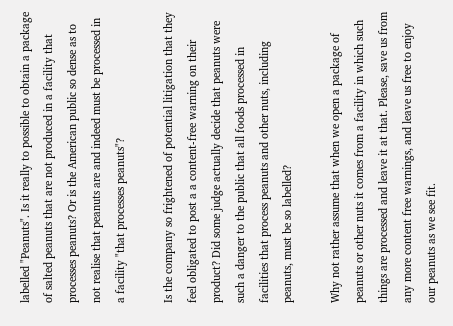labelled "Peanuts". Is it really to possible to obtain a package of salted peanuts that are not produced in a facility that processes peanuts? Or is the American public so dense as to not realise that peanuts are and indeed must be processed in a facility "that processes peanuts"?

Is the company so frightened of potential litigation that they feel obligated to post a a content-free warning on their product? Did some judge actually decide that peanuts were such a danger to the public that all foods processed in facilities that process peanuts and other nuts, including peanuts, must be so labelled?

Why not rather assume that when we open a package of peanuts or other nuts it comes from a facility in which such things are processed and leave it at that. Please, save us from any more content free warnings, and leave us free to enjoy our peanuts as we see fit.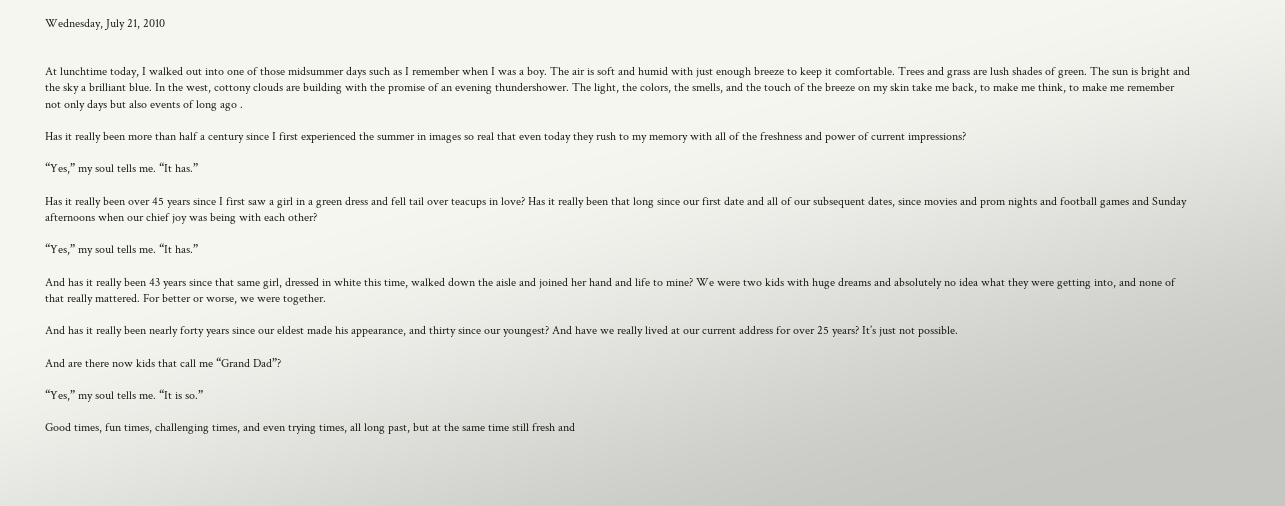Wednesday, July 21, 2010


At lunchtime today, I walked out into one of those midsummer days such as I remember when I was a boy. The air is soft and humid with just enough breeze to keep it comfortable. Trees and grass are lush shades of green. The sun is bright and the sky a brilliant blue. In the west, cottony clouds are building with the promise of an evening thundershower. The light, the colors, the smells, and the touch of the breeze on my skin take me back, to make me think, to make me remember not only days but also events of long ago .

Has it really been more than half a century since I first experienced the summer in images so real that even today they rush to my memory with all of the freshness and power of current impressions?

“Yes,” my soul tells me. “It has.”

Has it really been over 45 years since I first saw a girl in a green dress and fell tail over teacups in love? Has it really been that long since our first date and all of our subsequent dates, since movies and prom nights and football games and Sunday afternoons when our chief joy was being with each other?

“Yes,” my soul tells me. “It has.”

And has it really been 43 years since that same girl, dressed in white this time, walked down the aisle and joined her hand and life to mine? We were two kids with huge dreams and absolutely no idea what they were getting into, and none of that really mattered. For better or worse, we were together.

And has it really been nearly forty years since our eldest made his appearance, and thirty since our youngest? And have we really lived at our current address for over 25 years? It’s just not possible.

And are there now kids that call me “Grand Dad”?

“Yes,” my soul tells me. “It is so.”

Good times, fun times, challenging times, and even trying times, all long past, but at the same time still fresh and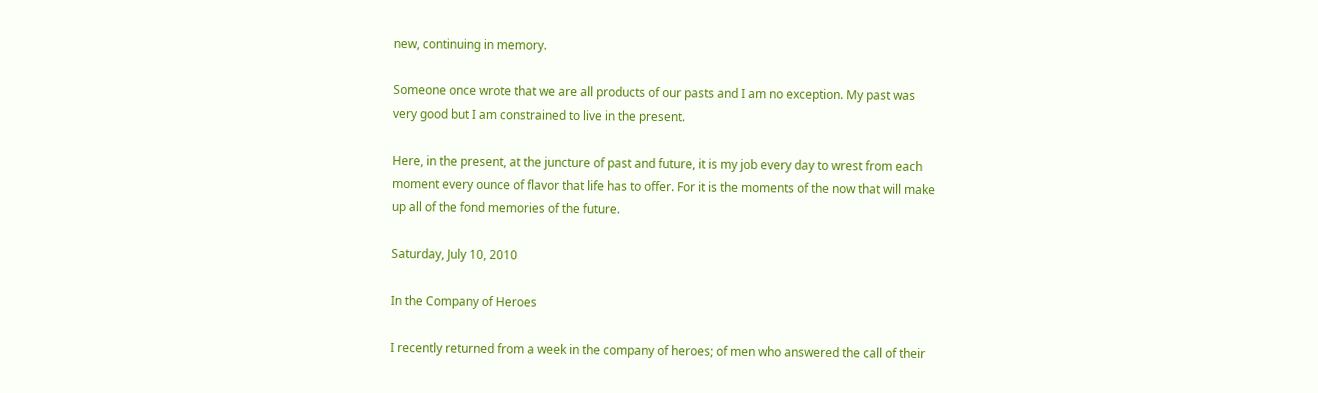new, continuing in memory.

Someone once wrote that we are all products of our pasts and I am no exception. My past was very good but I am constrained to live in the present.

Here, in the present, at the juncture of past and future, it is my job every day to wrest from each moment every ounce of flavor that life has to offer. For it is the moments of the now that will make up all of the fond memories of the future.

Saturday, July 10, 2010

In the Company of Heroes

I recently returned from a week in the company of heroes; of men who answered the call of their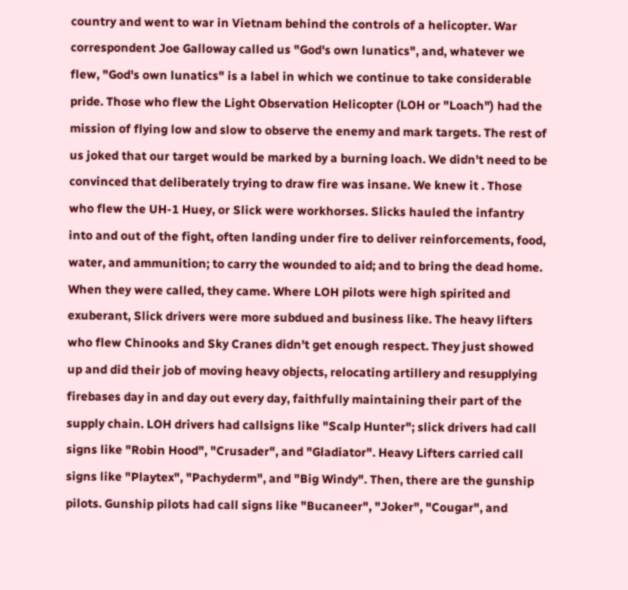country and went to war in Vietnam behind the controls of a helicopter. War correspondent Joe Galloway called us "God's own lunatics", and, whatever we flew, "God's own lunatics" is a label in which we continue to take considerable pride. Those who flew the Light Observation Helicopter (LOH or "Loach") had the mission of flying low and slow to observe the enemy and mark targets. The rest of us joked that our target would be marked by a burning loach. We didn't need to be convinced that deliberately trying to draw fire was insane. We knew it . Those who flew the UH-1 Huey, or Slick were workhorses. Slicks hauled the infantry into and out of the fight, often landing under fire to deliver reinforcements, food, water, and ammunition; to carry the wounded to aid; and to bring the dead home. When they were called, they came. Where LOH pilots were high spirited and exuberant, Slick drivers were more subdued and business like. The heavy lifters who flew Chinooks and Sky Cranes didn't get enough respect. They just showed up and did their job of moving heavy objects, relocating artillery and resupplying firebases day in and day out every day, faithfully maintaining their part of the supply chain. LOH drivers had callsigns like "Scalp Hunter"; slick drivers had call signs like "Robin Hood", "Crusader", and "Gladiator". Heavy Lifters carried call signs like "Playtex", "Pachyderm", and "Big Windy". Then, there are the gunship pilots. Gunship pilots had call signs like "Bucaneer", "Joker", "Cougar", and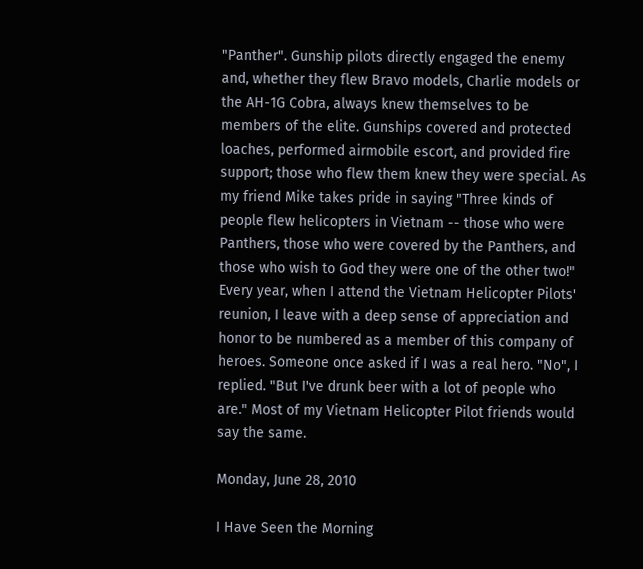"Panther". Gunship pilots directly engaged the enemy and, whether they flew Bravo models, Charlie models or the AH-1G Cobra, always knew themselves to be members of the elite. Gunships covered and protected loaches, performed airmobile escort, and provided fire support; those who flew them knew they were special. As my friend Mike takes pride in saying "Three kinds of people flew helicopters in Vietnam -- those who were Panthers, those who were covered by the Panthers, and those who wish to God they were one of the other two!" Every year, when I attend the Vietnam Helicopter Pilots' reunion, I leave with a deep sense of appreciation and honor to be numbered as a member of this company of heroes. Someone once asked if I was a real hero. "No", I replied. "But I've drunk beer with a lot of people who are." Most of my Vietnam Helicopter Pilot friends would say the same.

Monday, June 28, 2010

I Have Seen the Morning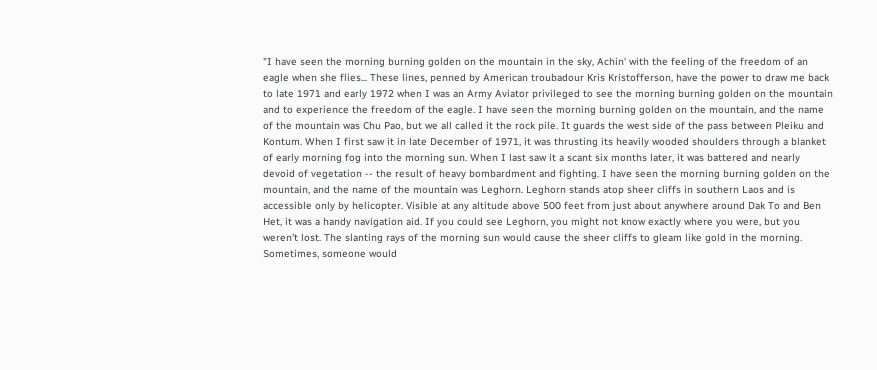"I have seen the morning burning golden on the mountain in the sky, Achin' with the feeling of the freedom of an eagle when she flies... These lines, penned by American troubadour Kris Kristofferson, have the power to draw me back to late 1971 and early 1972 when I was an Army Aviator privileged to see the morning burning golden on the mountain and to experience the freedom of the eagle. I have seen the morning burning golden on the mountain, and the name of the mountain was Chu Pao, but we all called it the rock pile. It guards the west side of the pass between Pleiku and Kontum. When I first saw it in late December of 1971, it was thrusting its heavily wooded shoulders through a blanket of early morning fog into the morning sun. When I last saw it a scant six months later, it was battered and nearly devoid of vegetation -- the result of heavy bombardment and fighting. I have seen the morning burning golden on the mountain, and the name of the mountain was Leghorn. Leghorn stands atop sheer cliffs in southern Laos and is accessible only by helicopter. Visible at any altitude above 500 feet from just about anywhere around Dak To and Ben Het, it was a handy navigation aid. If you could see Leghorn, you might not know exactly where you were, but you weren't lost. The slanting rays of the morning sun would cause the sheer cliffs to gleam like gold in the morning. Sometimes, someone would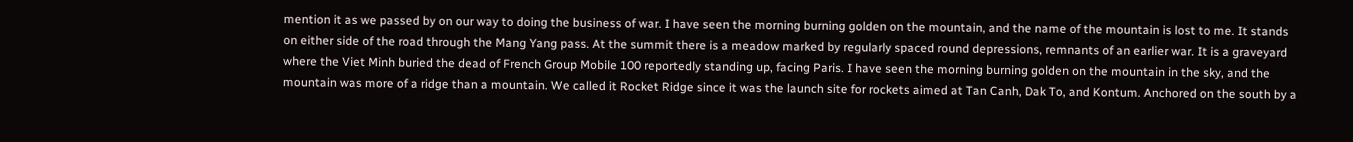mention it as we passed by on our way to doing the business of war. I have seen the morning burning golden on the mountain, and the name of the mountain is lost to me. It stands on either side of the road through the Mang Yang pass. At the summit there is a meadow marked by regularly spaced round depressions, remnants of an earlier war. It is a graveyard where the Viet Minh buried the dead of French Group Mobile 100 reportedly standing up, facing Paris. I have seen the morning burning golden on the mountain in the sky, and the mountain was more of a ridge than a mountain. We called it Rocket Ridge since it was the launch site for rockets aimed at Tan Canh, Dak To, and Kontum. Anchored on the south by a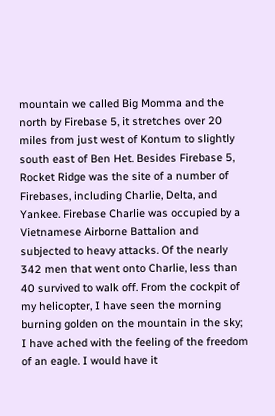mountain we called Big Momma and the north by Firebase 5, it stretches over 20 miles from just west of Kontum to slightly south east of Ben Het. Besides Firebase 5, Rocket Ridge was the site of a number of Firebases, including Charlie, Delta, and Yankee. Firebase Charlie was occupied by a Vietnamese Airborne Battalion and subjected to heavy attacks. Of the nearly 342 men that went onto Charlie, less than 40 survived to walk off. From the cockpit of my helicopter, I have seen the morning burning golden on the mountain in the sky; I have ached with the feeling of the freedom of an eagle. I would have it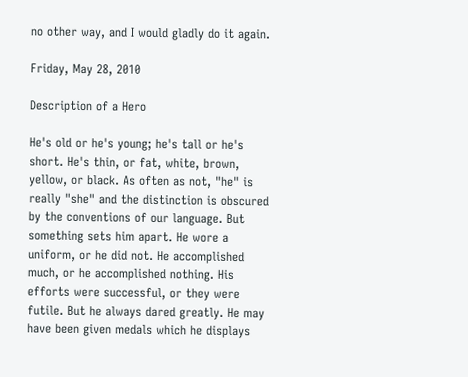no other way, and I would gladly do it again.

Friday, May 28, 2010

Description of a Hero

He's old or he's young; he's tall or he's short. He's thin, or fat, white, brown, yellow, or black. As often as not, "he" is really "she" and the distinction is obscured by the conventions of our language. But something sets him apart. He wore a uniform, or he did not. He accomplished much, or he accomplished nothing. His efforts were successful, or they were futile. But he always dared greatly. He may have been given medals which he displays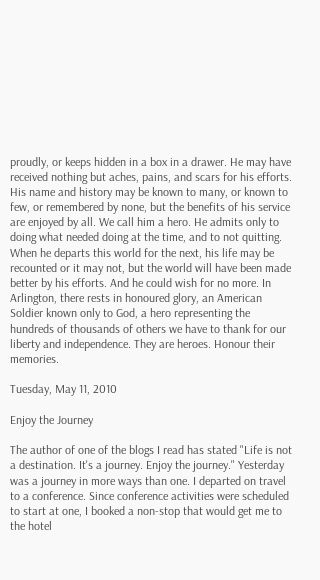proudly, or keeps hidden in a box in a drawer. He may have received nothing but aches, pains, and scars for his efforts. His name and history may be known to many, or known to few, or remembered by none, but the benefits of his service are enjoyed by all. We call him a hero. He admits only to doing what needed doing at the time, and to not quitting. When he departs this world for the next, his life may be recounted or it may not, but the world will have been made better by his efforts. And he could wish for no more. In Arlington, there rests in honoured glory, an American Soldier known only to God, a hero representing the hundreds of thousands of others we have to thank for our liberty and independence. They are heroes. Honour their memories.

Tuesday, May 11, 2010

Enjoy the Journey

The author of one of the blogs I read has stated "Life is not a destination. It's a journey. Enjoy the journey." Yesterday was a journey in more ways than one. I departed on travel to a conference. Since conference activities were scheduled to start at one, I booked a non-stop that would get me to the hotel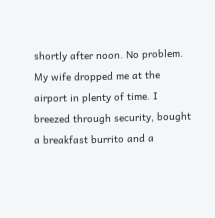shortly after noon. No problem. My wife dropped me at the airport in plenty of time. I breezed through security, bought a breakfast burrito and a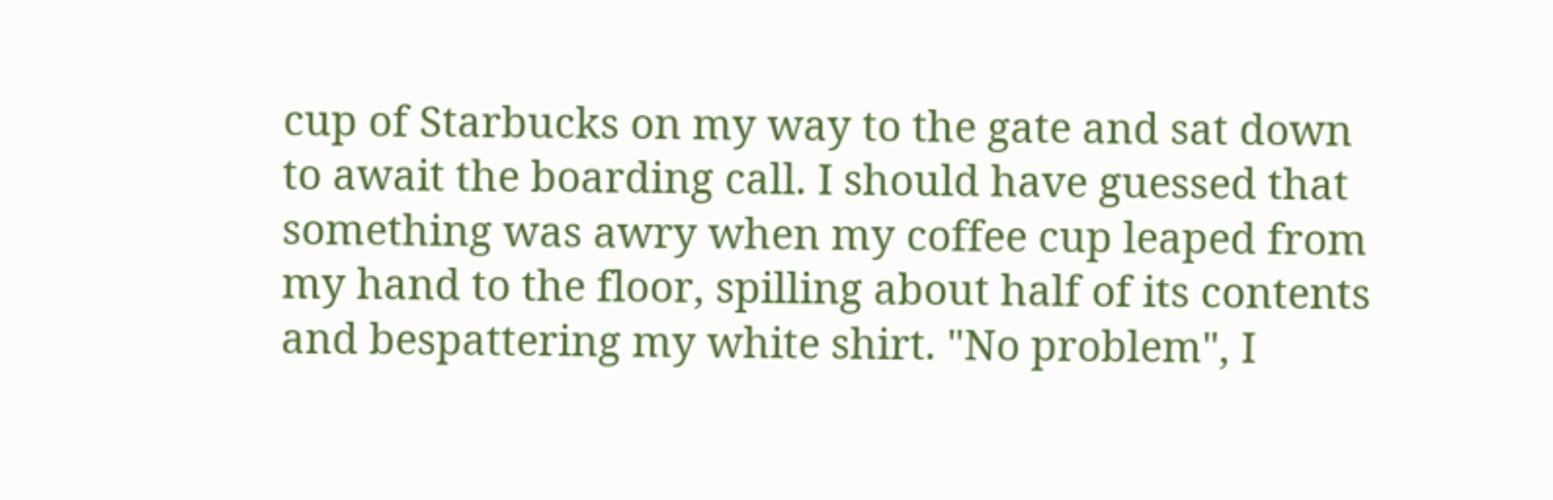cup of Starbucks on my way to the gate and sat down to await the boarding call. I should have guessed that something was awry when my coffee cup leaped from my hand to the floor, spilling about half of its contents and bespattering my white shirt. "No problem", I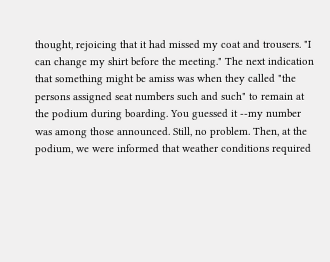thought, rejoicing that it had missed my coat and trousers. "I can change my shirt before the meeting." The next indication that something might be amiss was when they called "the persons assigned seat numbers such and such" to remain at the podium during boarding. You guessed it --my number was among those announced. Still, no problem. Then, at the podium, we were informed that weather conditions required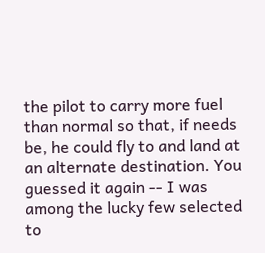the pilot to carry more fuel than normal so that, if needs be, he could fly to and land at an alternate destination. You guessed it again -- I was among the lucky few selected to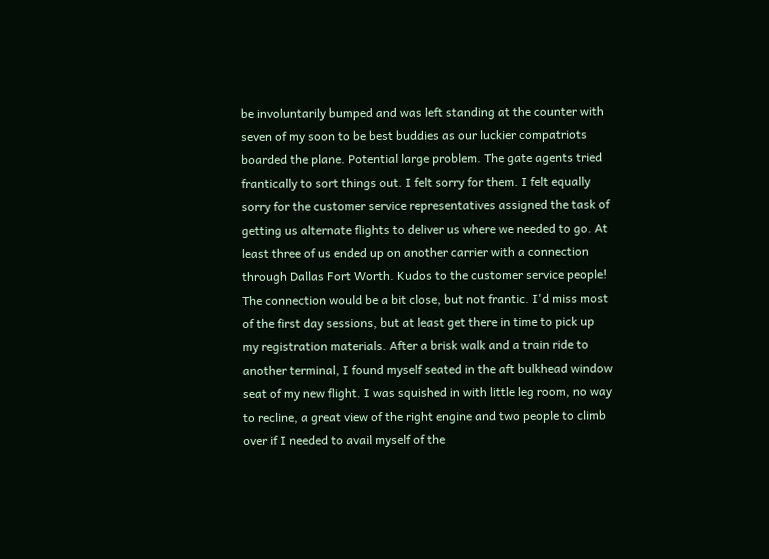be involuntarily bumped and was left standing at the counter with seven of my soon to be best buddies as our luckier compatriots boarded the plane. Potential large problem. The gate agents tried frantically to sort things out. I felt sorry for them. I felt equally sorry for the customer service representatives assigned the task of getting us alternate flights to deliver us where we needed to go. At least three of us ended up on another carrier with a connection through Dallas Fort Worth. Kudos to the customer service people! The connection would be a bit close, but not frantic. I'd miss most of the first day sessions, but at least get there in time to pick up my registration materials. After a brisk walk and a train ride to another terminal, I found myself seated in the aft bulkhead window seat of my new flight. I was squished in with little leg room, no way to recline, a great view of the right engine and two people to climb over if I needed to avail myself of the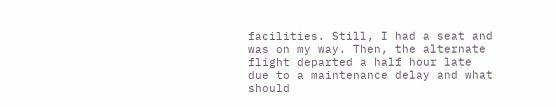facilities. Still, I had a seat and was on my way. Then, the alternate flight departed a half hour late due to a maintenance delay and what should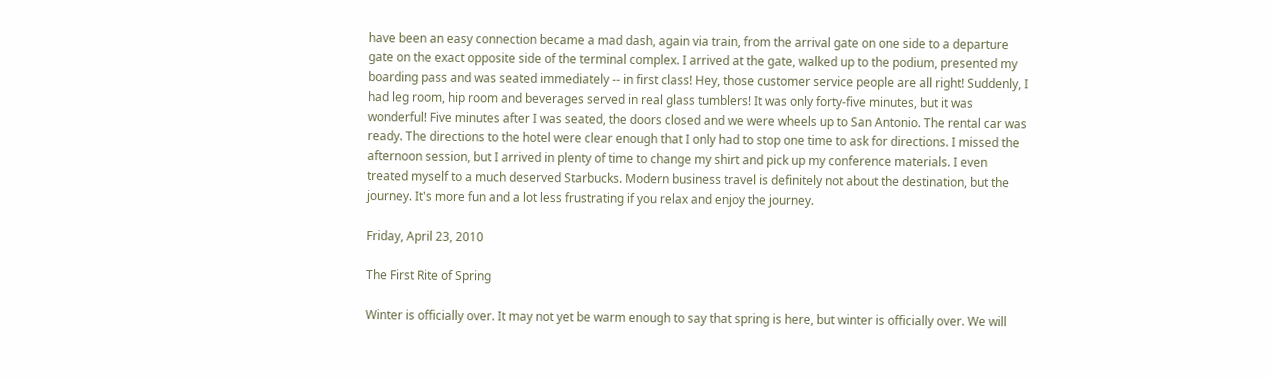have been an easy connection became a mad dash, again via train, from the arrival gate on one side to a departure gate on the exact opposite side of the terminal complex. I arrived at the gate, walked up to the podium, presented my boarding pass and was seated immediately -- in first class! Hey, those customer service people are all right! Suddenly, I had leg room, hip room and beverages served in real glass tumblers! It was only forty-five minutes, but it was wonderful! Five minutes after I was seated, the doors closed and we were wheels up to San Antonio. The rental car was ready. The directions to the hotel were clear enough that I only had to stop one time to ask for directions. I missed the afternoon session, but I arrived in plenty of time to change my shirt and pick up my conference materials. I even treated myself to a much deserved Starbucks. Modern business travel is definitely not about the destination, but the journey. It's more fun and a lot less frustrating if you relax and enjoy the journey.

Friday, April 23, 2010

The First Rite of Spring

Winter is officially over. It may not yet be warm enough to say that spring is here, but winter is officially over. We will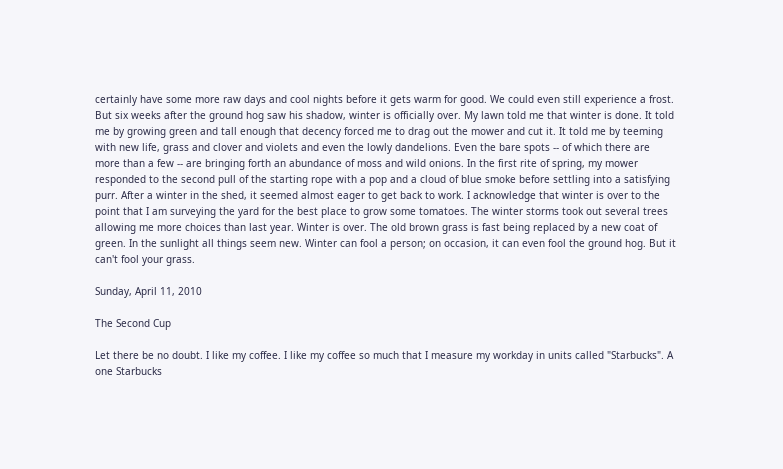certainly have some more raw days and cool nights before it gets warm for good. We could even still experience a frost. But six weeks after the ground hog saw his shadow, winter is officially over. My lawn told me that winter is done. It told me by growing green and tall enough that decency forced me to drag out the mower and cut it. It told me by teeming with new life, grass and clover and violets and even the lowly dandelions. Even the bare spots -- of which there are more than a few -- are bringing forth an abundance of moss and wild onions. In the first rite of spring, my mower responded to the second pull of the starting rope with a pop and a cloud of blue smoke before settling into a satisfying purr. After a winter in the shed, it seemed almost eager to get back to work. I acknowledge that winter is over to the point that I am surveying the yard for the best place to grow some tomatoes. The winter storms took out several trees allowing me more choices than last year. Winter is over. The old brown grass is fast being replaced by a new coat of green. In the sunlight all things seem new. Winter can fool a person; on occasion, it can even fool the ground hog. But it can't fool your grass.

Sunday, April 11, 2010

The Second Cup

Let there be no doubt. I like my coffee. I like my coffee so much that I measure my workday in units called "Starbucks". A one Starbucks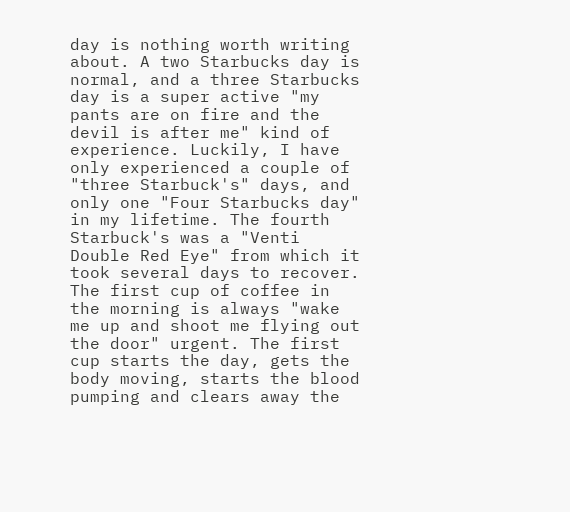day is nothing worth writing about. A two Starbucks day is normal, and a three Starbucks day is a super active "my pants are on fire and the devil is after me" kind of experience. Luckily, I have only experienced a couple of "three Starbuck's" days, and only one "Four Starbucks day" in my lifetime. The fourth Starbuck's was a "Venti Double Red Eye" from which it took several days to recover. The first cup of coffee in the morning is always "wake me up and shoot me flying out the door" urgent. The first cup starts the day, gets the body moving, starts the blood pumping and clears away the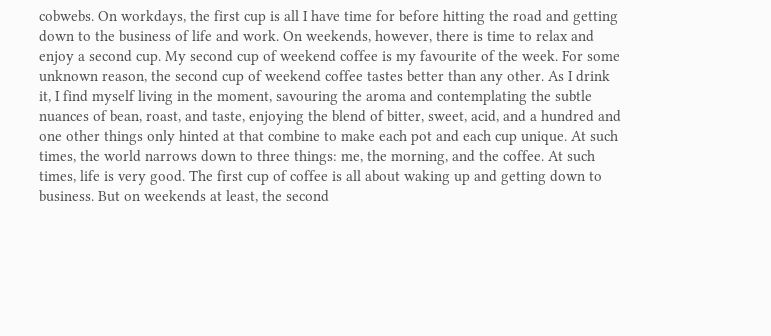cobwebs. On workdays, the first cup is all I have time for before hitting the road and getting down to the business of life and work. On weekends, however, there is time to relax and enjoy a second cup. My second cup of weekend coffee is my favourite of the week. For some unknown reason, the second cup of weekend coffee tastes better than any other. As I drink it, I find myself living in the moment, savouring the aroma and contemplating the subtle nuances of bean, roast, and taste, enjoying the blend of bitter, sweet, acid, and a hundred and one other things only hinted at that combine to make each pot and each cup unique. At such times, the world narrows down to three things: me, the morning, and the coffee. At such times, life is very good. The first cup of coffee is all about waking up and getting down to business. But on weekends at least, the second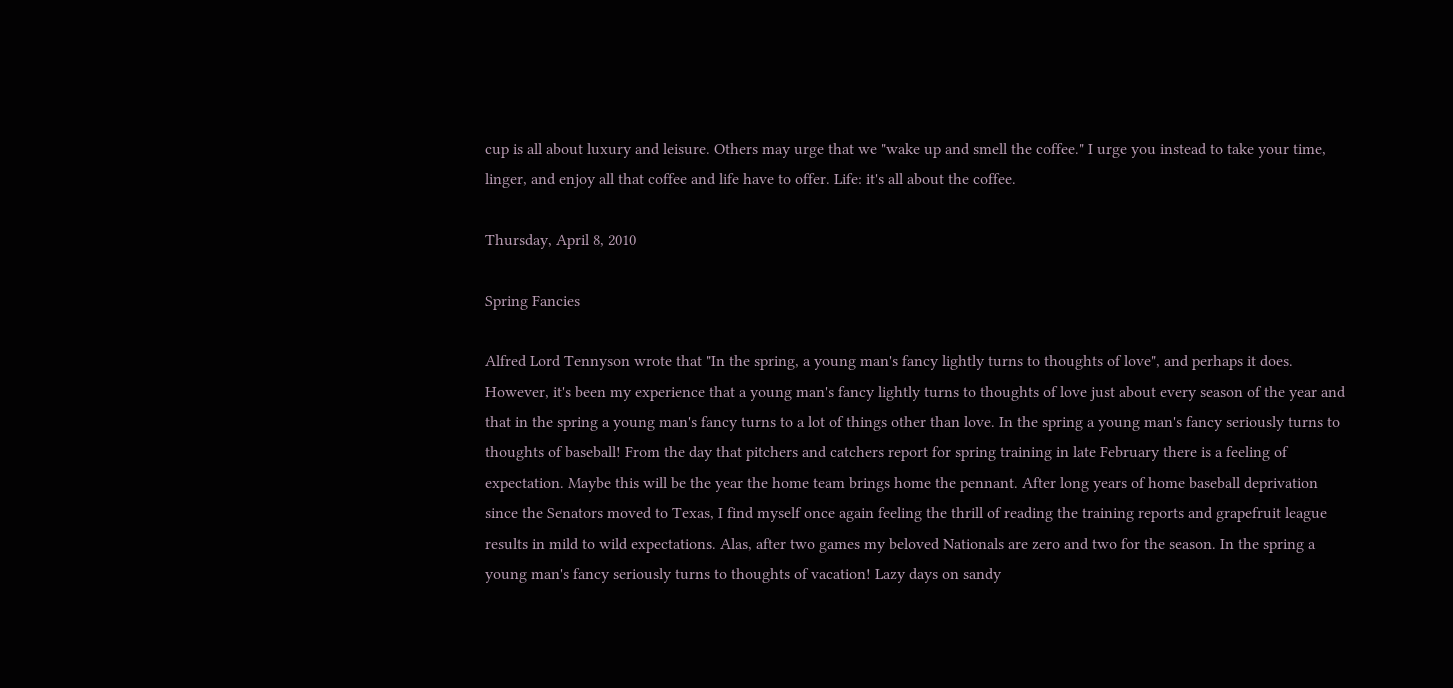cup is all about luxury and leisure. Others may urge that we "wake up and smell the coffee." I urge you instead to take your time, linger, and enjoy all that coffee and life have to offer. Life: it's all about the coffee.

Thursday, April 8, 2010

Spring Fancies

Alfred Lord Tennyson wrote that "In the spring, a young man's fancy lightly turns to thoughts of love", and perhaps it does. However, it's been my experience that a young man's fancy lightly turns to thoughts of love just about every season of the year and that in the spring a young man's fancy turns to a lot of things other than love. In the spring a young man's fancy seriously turns to thoughts of baseball! From the day that pitchers and catchers report for spring training in late February there is a feeling of expectation. Maybe this will be the year the home team brings home the pennant. After long years of home baseball deprivation since the Senators moved to Texas, I find myself once again feeling the thrill of reading the training reports and grapefruit league results in mild to wild expectations. Alas, after two games my beloved Nationals are zero and two for the season. In the spring a young man's fancy seriously turns to thoughts of vacation! Lazy days on sandy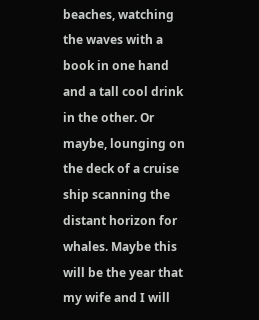beaches, watching the waves with a book in one hand and a tall cool drink in the other. Or maybe, lounging on the deck of a cruise ship scanning the distant horizon for whales. Maybe this will be the year that my wife and I will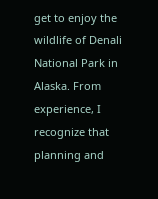get to enjoy the wildlife of Denali National Park in Alaska. From experience, I recognize that planning and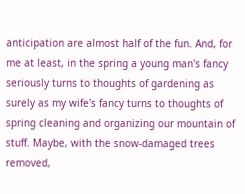anticipation are almost half of the fun. And, for me at least, in the spring a young man's fancy seriously turns to thoughts of gardening as surely as my wife's fancy turns to thoughts of spring cleaning and organizing our mountain of stuff. Maybe, with the snow-damaged trees removed,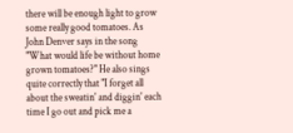there will be enough light to grow some really good tomatoes. As John Denver says in the song "What would life be without home grown tomatoes?" He also sings quite correctly that "I forget all about the sweatin' and diggin' each time I go out and pick me a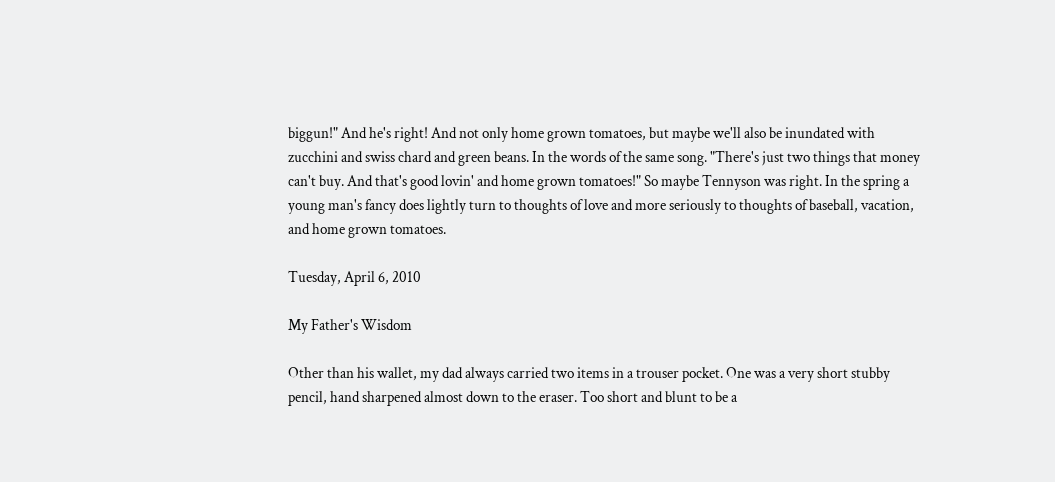biggun!" And he's right! And not only home grown tomatoes, but maybe we'll also be inundated with zucchini and swiss chard and green beans. In the words of the same song. "There's just two things that money can't buy. And that's good lovin' and home grown tomatoes!" So maybe Tennyson was right. In the spring a young man's fancy does lightly turn to thoughts of love and more seriously to thoughts of baseball, vacation, and home grown tomatoes.

Tuesday, April 6, 2010

My Father's Wisdom

Other than his wallet, my dad always carried two items in a trouser pocket. One was a very short stubby pencil, hand sharpened almost down to the eraser. Too short and blunt to be a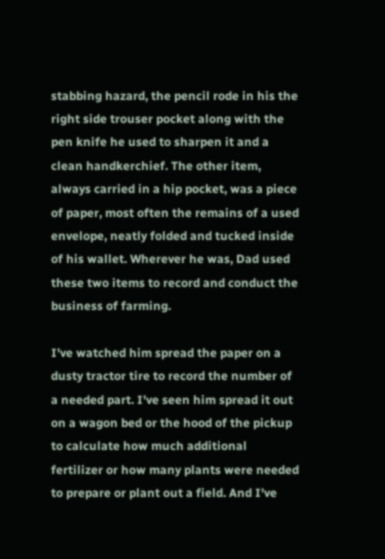stabbing hazard, the pencil rode in his the right side trouser pocket along with the pen knife he used to sharpen it and a clean handkerchief. The other item, always carried in a hip pocket, was a piece of paper, most often the remains of a used envelope, neatly folded and tucked inside of his wallet. Wherever he was, Dad used these two items to record and conduct the business of farming.

I've watched him spread the paper on a dusty tractor tire to record the number of a needed part. I've seen him spread it out on a wagon bed or the hood of the pickup to calculate how much additional fertilizer or how many plants were needed to prepare or plant out a field. And I've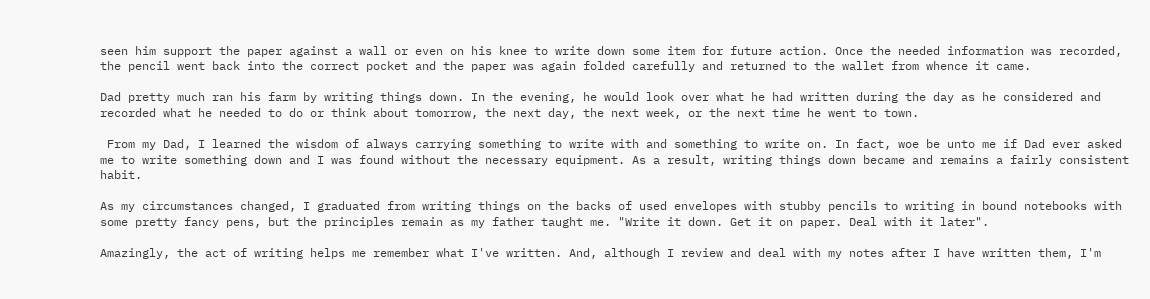seen him support the paper against a wall or even on his knee to write down some item for future action. Once the needed information was recorded, the pencil went back into the correct pocket and the paper was again folded carefully and returned to the wallet from whence it came.

Dad pretty much ran his farm by writing things down. In the evening, he would look over what he had written during the day as he considered and recorded what he needed to do or think about tomorrow, the next day, the next week, or the next time he went to town.

 From my Dad, I learned the wisdom of always carrying something to write with and something to write on. In fact, woe be unto me if Dad ever asked me to write something down and I was found without the necessary equipment. As a result, writing things down became and remains a fairly consistent habit.

As my circumstances changed, I graduated from writing things on the backs of used envelopes with stubby pencils to writing in bound notebooks with some pretty fancy pens, but the principles remain as my father taught me. "Write it down. Get it on paper. Deal with it later".

Amazingly, the act of writing helps me remember what I've written. And, although I review and deal with my notes after I have written them, I'm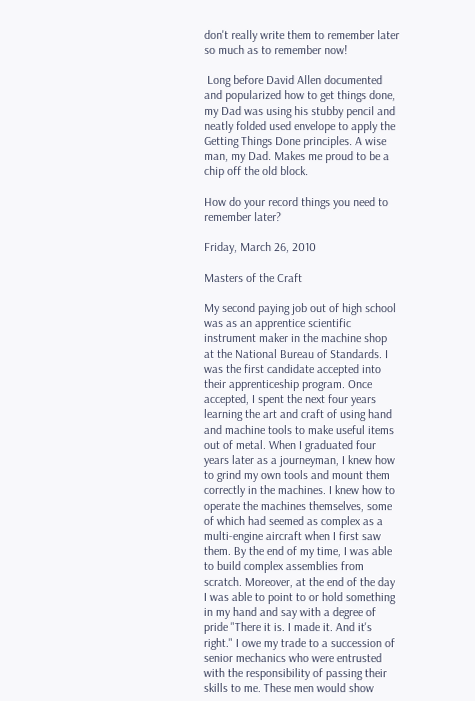don't really write them to remember later so much as to remember now!

 Long before David Allen documented and popularized how to get things done, my Dad was using his stubby pencil and neatly folded used envelope to apply the Getting Things Done principles. A wise man, my Dad. Makes me proud to be a chip off the old block.

How do your record things you need to remember later?

Friday, March 26, 2010

Masters of the Craft

My second paying job out of high school was as an apprentice scientific instrument maker in the machine shop at the National Bureau of Standards. I was the first candidate accepted into their apprenticeship program. Once accepted, I spent the next four years learning the art and craft of using hand and machine tools to make useful items out of metal. When I graduated four years later as a journeyman, I knew how to grind my own tools and mount them correctly in the machines. I knew how to operate the machines themselves, some of which had seemed as complex as a multi-engine aircraft when I first saw them. By the end of my time, I was able to build complex assemblies from scratch. Moreover, at the end of the day I was able to point to or hold something in my hand and say with a degree of pride "There it is. I made it. And it's right." I owe my trade to a succession of senior mechanics who were entrusted with the responsibility of passing their skills to me. These men would show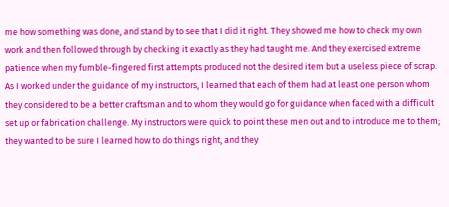me how something was done, and stand by to see that I did it right. They showed me how to check my own work and then followed through by checking it exactly as they had taught me. And they exercised extreme patience when my fumble-fingered first attempts produced not the desired item but a useless piece of scrap. As I worked under the guidance of my instructors, I learned that each of them had at least one person whom they considered to be a better craftsman and to whom they would go for guidance when faced with a difficult set up or fabrication challenge. My instructors were quick to point these men out and to introduce me to them; they wanted to be sure I learned how to do things right, and they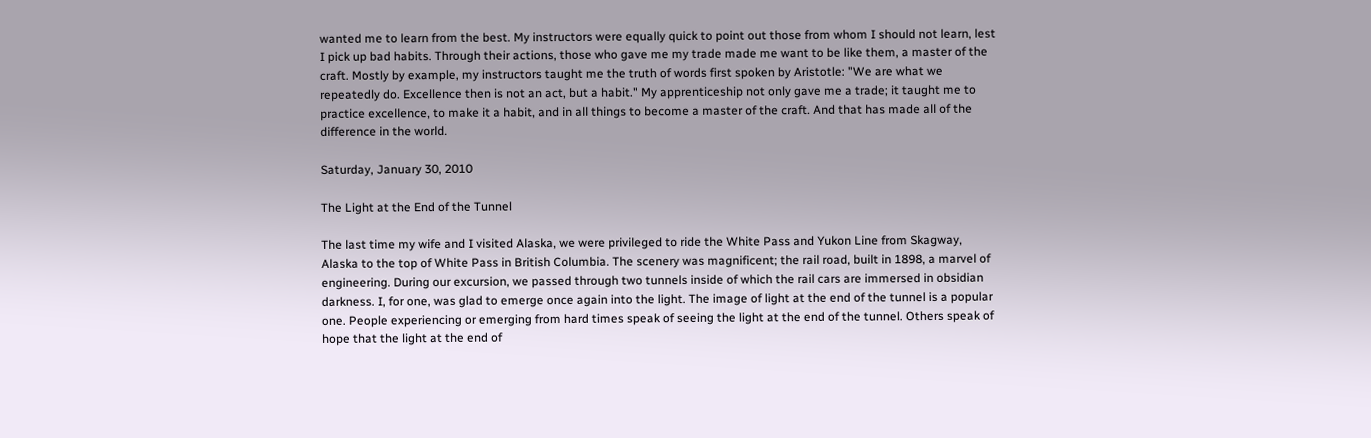wanted me to learn from the best. My instructors were equally quick to point out those from whom I should not learn, lest I pick up bad habits. Through their actions, those who gave me my trade made me want to be like them, a master of the craft. Mostly by example, my instructors taught me the truth of words first spoken by Aristotle: "We are what we repeatedly do. Excellence then is not an act, but a habit." My apprenticeship not only gave me a trade; it taught me to practice excellence, to make it a habit, and in all things to become a master of the craft. And that has made all of the difference in the world.

Saturday, January 30, 2010

The Light at the End of the Tunnel

The last time my wife and I visited Alaska, we were privileged to ride the White Pass and Yukon Line from Skagway, Alaska to the top of White Pass in British Columbia. The scenery was magnificent; the rail road, built in 1898, a marvel of engineering. During our excursion, we passed through two tunnels inside of which the rail cars are immersed in obsidian darkness. I, for one, was glad to emerge once again into the light. The image of light at the end of the tunnel is a popular one. People experiencing or emerging from hard times speak of seeing the light at the end of the tunnel. Others speak of hope that the light at the end of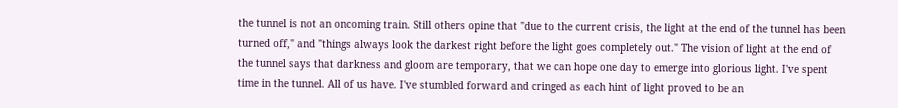the tunnel is not an oncoming train. Still others opine that "due to the current crisis, the light at the end of the tunnel has been turned off," and "things always look the darkest right before the light goes completely out." The vision of light at the end of the tunnel says that darkness and gloom are temporary, that we can hope one day to emerge into glorious light. I've spent time in the tunnel. All of us have. I've stumbled forward and cringed as each hint of light proved to be an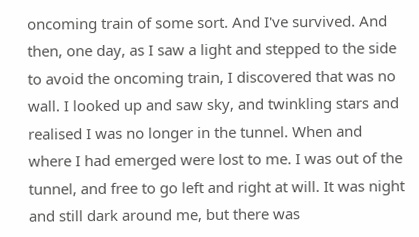oncoming train of some sort. And I've survived. And then, one day, as I saw a light and stepped to the side to avoid the oncoming train, I discovered that was no wall. I looked up and saw sky, and twinkling stars and realised I was no longer in the tunnel. When and where I had emerged were lost to me. I was out of the tunnel, and free to go left and right at will. It was night and still dark around me, but there was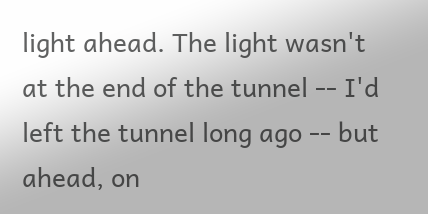light ahead. The light wasn't at the end of the tunnel -- I'd left the tunnel long ago -- but ahead, on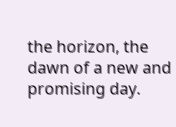the horizon, the dawn of a new and promising day.